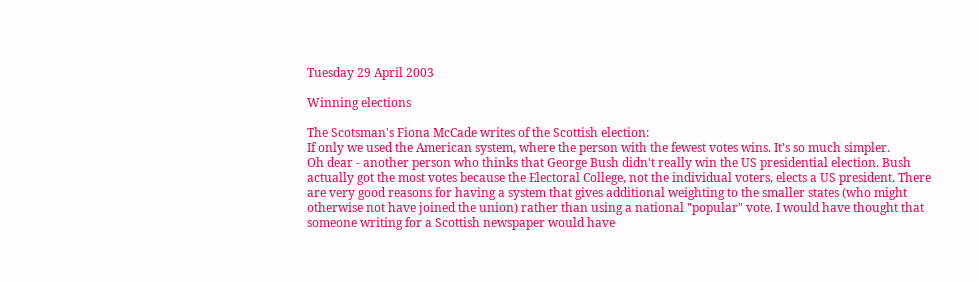Tuesday 29 April 2003

Winning elections

The Scotsman's Fiona McCade writes of the Scottish election:
If only we used the American system, where the person with the fewest votes wins. It’s so much simpler.
Oh dear - another person who thinks that George Bush didn't really win the US presidential election. Bush actually got the most votes because the Electoral College, not the individual voters, elects a US president. There are very good reasons for having a system that gives additional weighting to the smaller states (who might otherwise not have joined the union) rather than using a national "popular" vote. I would have thought that someone writing for a Scottish newspaper would have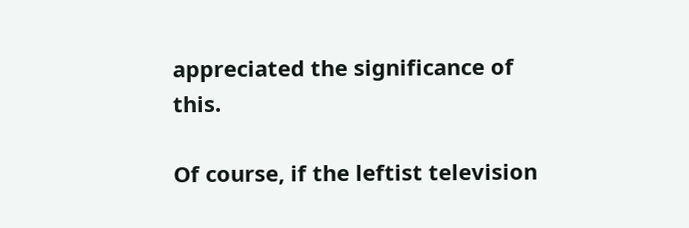appreciated the significance of this.

Of course, if the leftist television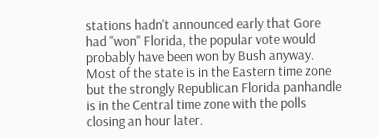stations hadn't announced early that Gore had "won" Florida, the popular vote would probably have been won by Bush anyway. Most of the state is in the Eastern time zone but the strongly Republican Florida panhandle is in the Central time zone with the polls closing an hour later.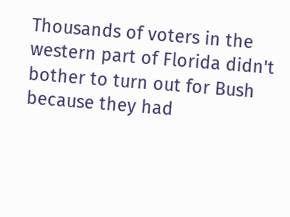Thousands of voters in the western part of Florida didn't bother to turn out for Bush because they had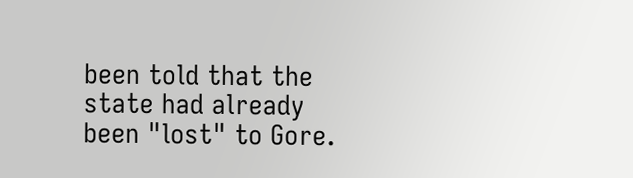been told that the state had already been "lost" to Gore.